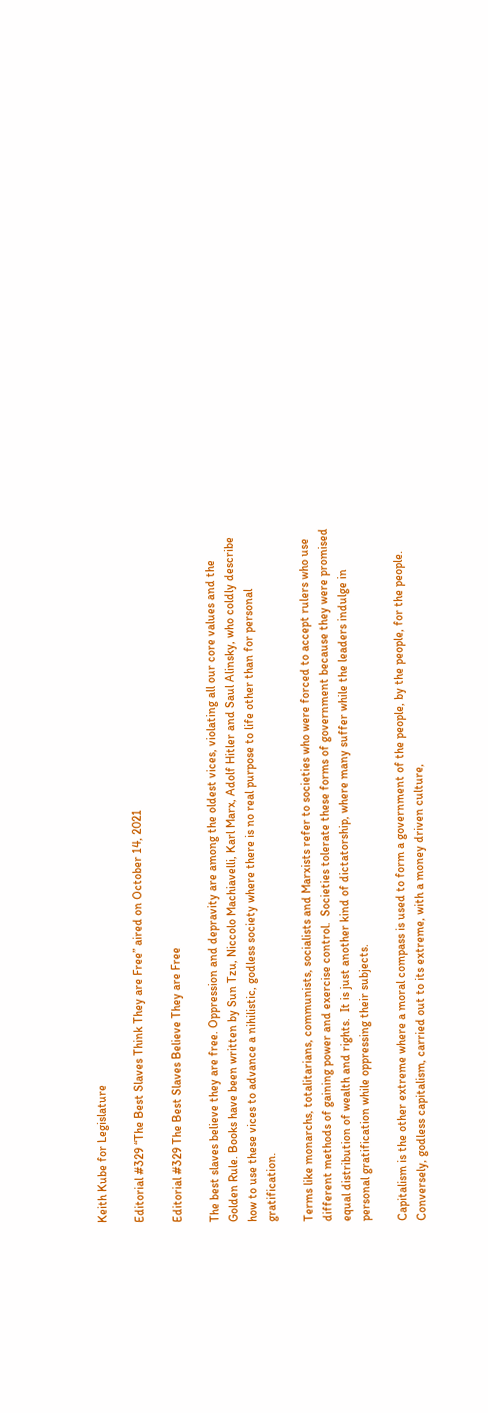Keith Kube for Legislature

Editorial #329 “The Best Slaves Think They are Free” aired on October 14, 2021

Editorial #329 The Best Slaves Believe They are Free

The best slaves believe they are free. Oppression and depravity are among the oldest vices, violating all our core values and the Golden Rule. Books have been written by Sun Tzu, Niccolo Machiavelli, Karl Marx, Adolf Hitler and Saul Alinsky, who coldly describe how to use these vices to advance a nihilistic, godless society where there is no real purpose to life other than for personal gratification.

Terms like monarchs, totalitarians, communists, socialists and Marxists refer to societies who were forced to accept rulers who use different methods of gaining power and exercise control.  Societies tolerate these forms of government because they were promised equal distribution of wealth and rights.  It is just another kind of dictatorship, where many suffer while the leaders indulge in personal gratification while oppressing their subjects.

Capitalism is the other extreme where a moral compass is used to form a government of the people, by the people, for the people. Conversely, godless capitalism, carried out to its extreme, with a money driven culture,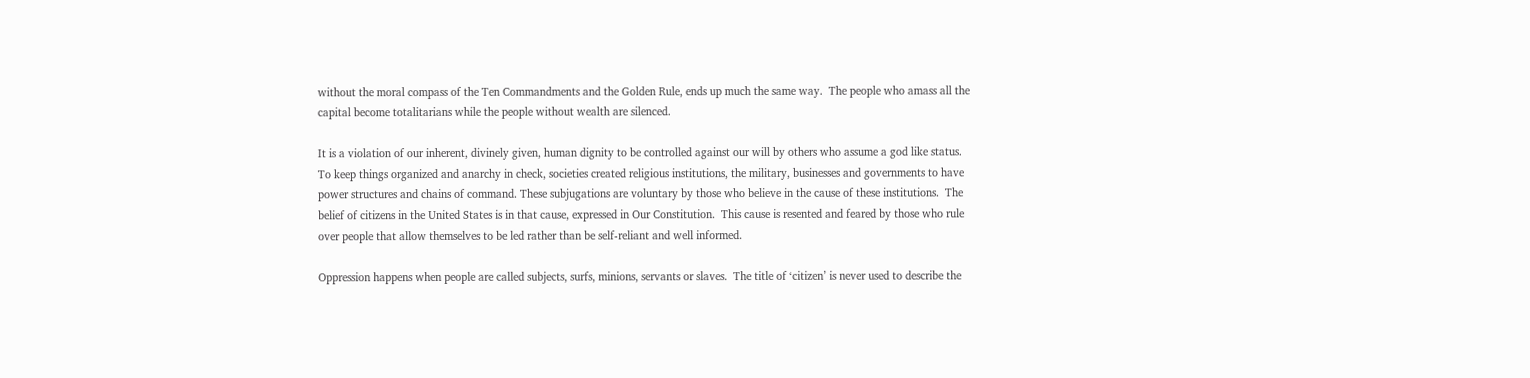without the moral compass of the Ten Commandments and the Golden Rule, ends up much the same way.  The people who amass all the capital become totalitarians while the people without wealth are silenced.

It is a violation of our inherent, divinely given, human dignity to be controlled against our will by others who assume a god like status. To keep things organized and anarchy in check, societies created religious institutions, the military, businesses and governments to have power structures and chains of command. These subjugations are voluntary by those who believe in the cause of these institutions.  The belief of citizens in the United States is in that cause, expressed in Our Constitution.  This cause is resented and feared by those who rule over people that allow themselves to be led rather than be self-reliant and well informed.

Oppression happens when people are called subjects, surfs, minions, servants or slaves.  The title of ‘citizen’ is never used to describe the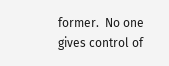former.  No one gives control of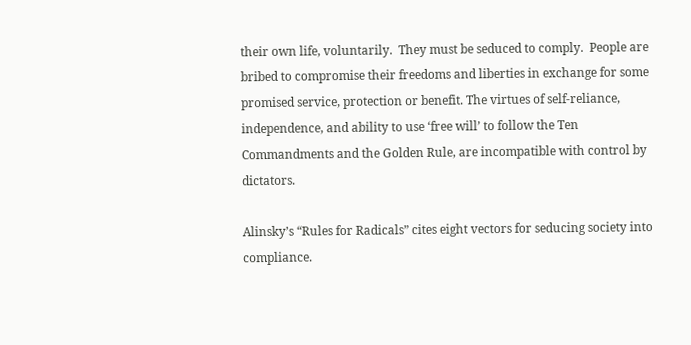their own life, voluntarily.  They must be seduced to comply.  People are bribed to compromise their freedoms and liberties in exchange for some promised service, protection or benefit. The virtues of self-reliance, independence, and ability to use ‘free will’ to follow the Ten Commandments and the Golden Rule, are incompatible with control by dictators.

Alinsky’s “Rules for Radicals” cites eight vectors for seducing society into compliance.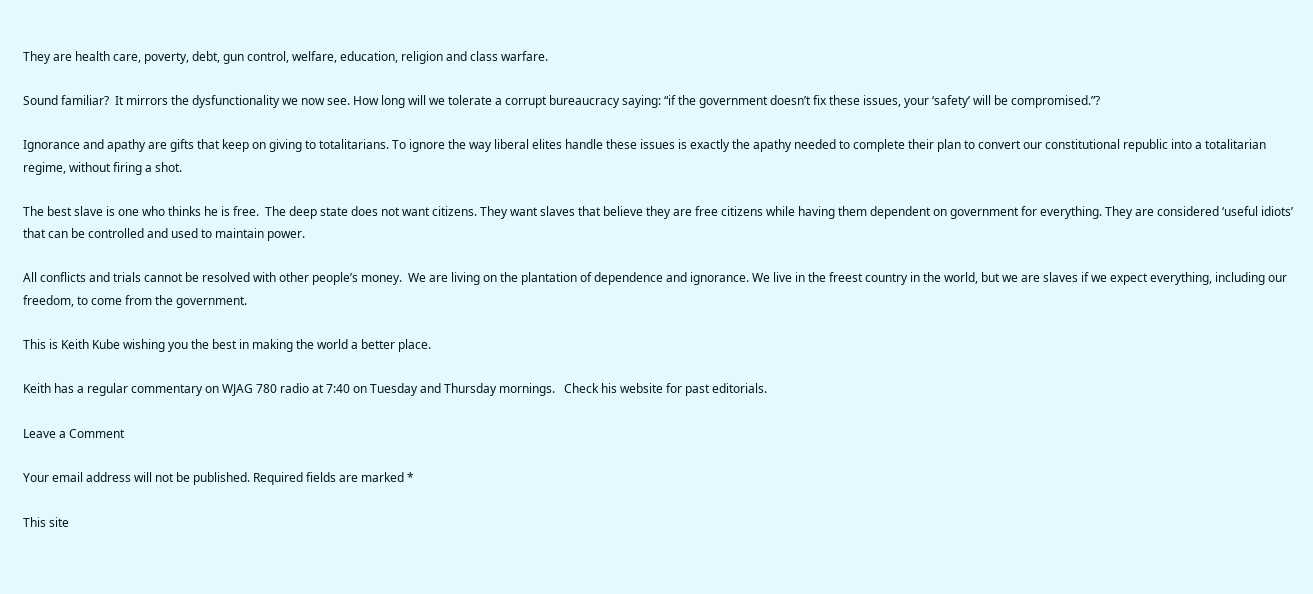They are health care, poverty, debt, gun control, welfare, education, religion and class warfare.

Sound familiar?  It mirrors the dysfunctionality we now see. How long will we tolerate a corrupt bureaucracy saying: “if the government doesn’t fix these issues, your ‘safety’ will be compromised.”?

Ignorance and apathy are gifts that keep on giving to totalitarians. To ignore the way liberal elites handle these issues is exactly the apathy needed to complete their plan to convert our constitutional republic into a totalitarian regime, without firing a shot.

The best slave is one who thinks he is free.  The deep state does not want citizens. They want slaves that believe they are free citizens while having them dependent on government for everything. They are considered ‘useful idiots’ that can be controlled and used to maintain power.

All conflicts and trials cannot be resolved with other people’s money.  We are living on the plantation of dependence and ignorance. We live in the freest country in the world, but we are slaves if we expect everything, including our freedom, to come from the government.

This is Keith Kube wishing you the best in making the world a better place.

Keith has a regular commentary on WJAG 780 radio at 7:40 on Tuesday and Thursday mornings.   Check his website for past editorials.

Leave a Comment

Your email address will not be published. Required fields are marked *

This site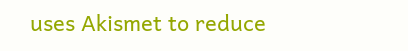uses Akismet to reduce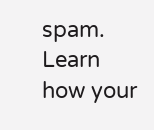spam. Learn how your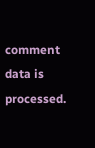comment data is processed.